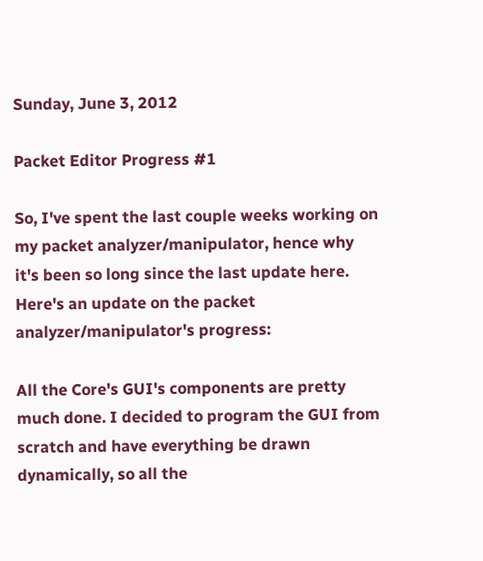Sunday, June 3, 2012

Packet Editor Progress #1

So, I've spent the last couple weeks working on my packet analyzer/manipulator, hence why it's been so long since the last update here.
Here's an update on the packet analyzer/manipulator's progress:

All the Core's GUI's components are pretty much done. I decided to program the GUI from scratch and have everything be drawn dynamically, so all the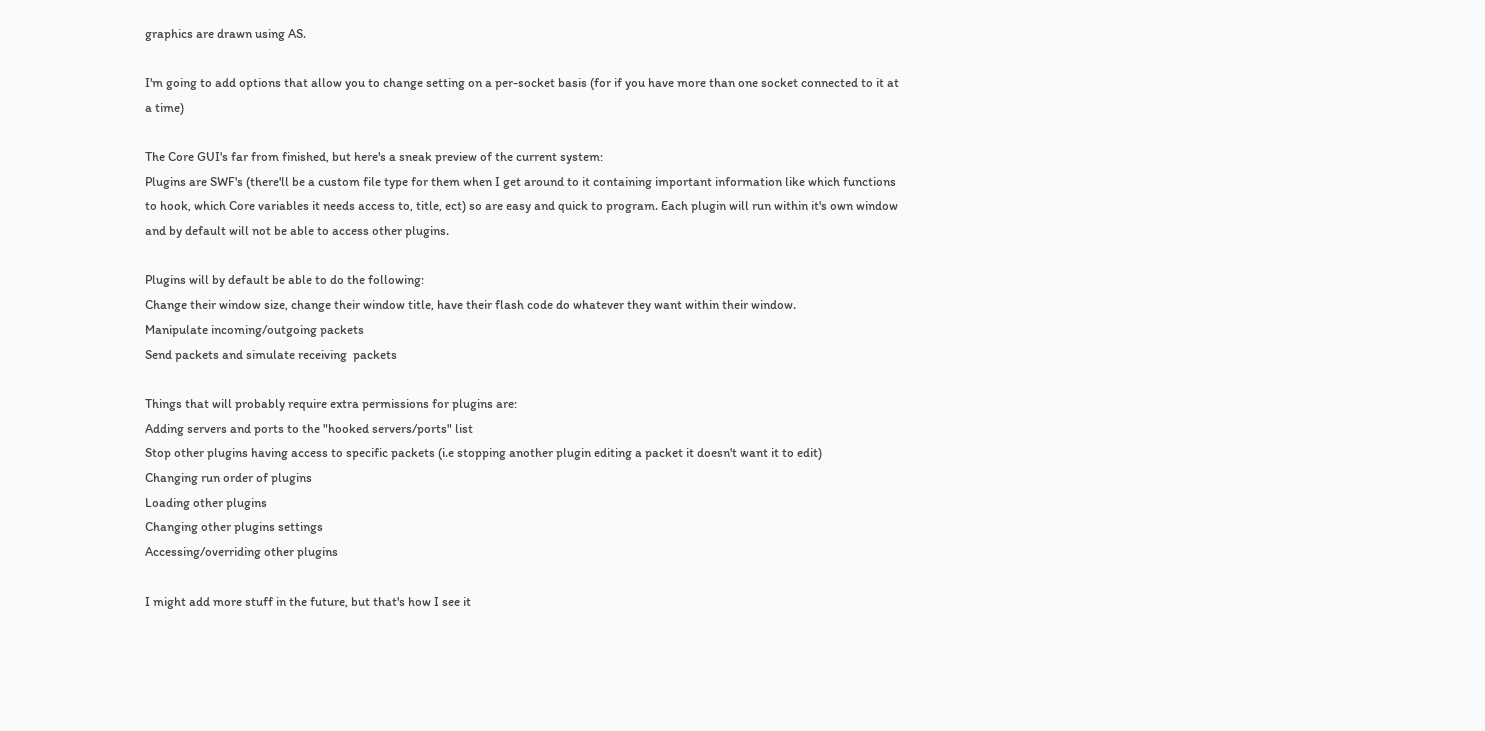graphics are drawn using AS.

I'm going to add options that allow you to change setting on a per-socket basis (for if you have more than one socket connected to it at a time)

The Core GUI's far from finished, but here's a sneak preview of the current system:
Plugins are SWF's (there'll be a custom file type for them when I get around to it containing important information like which functions to hook, which Core variables it needs access to, title, ect) so are easy and quick to program. Each plugin will run within it's own window and by default will not be able to access other plugins.

Plugins will by default be able to do the following:
Change their window size, change their window title, have their flash code do whatever they want within their window.
Manipulate incoming/outgoing packets
Send packets and simulate receiving  packets

Things that will probably require extra permissions for plugins are:
Adding servers and ports to the "hooked servers/ports" list
Stop other plugins having access to specific packets (i.e stopping another plugin editing a packet it doesn't want it to edit)
Changing run order of plugins
Loading other plugins
Changing other plugins settings
Accessing/overriding other plugins

I might add more stuff in the future, but that's how I see it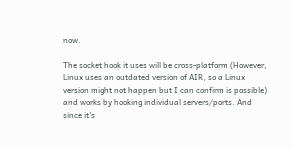now.

The socket hook it uses will be cross-platform (However, Linux uses an outdated version of AIR, so a Linux version might not happen but I can confirm is possible) and works by hooking individual servers/ports. And since it's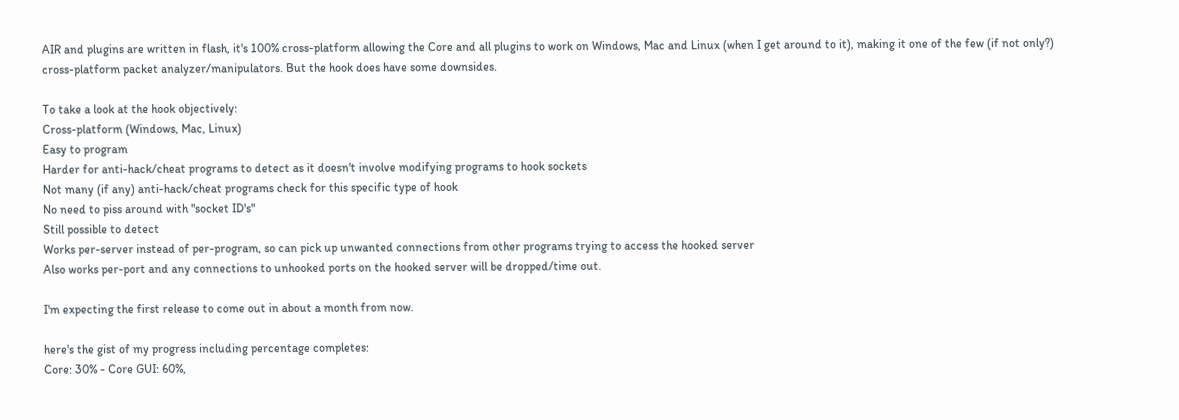AIR and plugins are written in flash, it's 100% cross-platform allowing the Core and all plugins to work on Windows, Mac and Linux (when I get around to it), making it one of the few (if not only?) cross-platform packet analyzer/manipulators. But the hook does have some downsides.

To take a look at the hook objectively:
Cross-platform (Windows, Mac, Linux)
Easy to program
Harder for anti-hack/cheat programs to detect as it doesn't involve modifying programs to hook sockets
Not many (if any) anti-hack/cheat programs check for this specific type of hook
No need to piss around with "socket ID's"
Still possible to detect
Works per-server instead of per-program, so can pick up unwanted connections from other programs trying to access the hooked server
Also works per-port and any connections to unhooked ports on the hooked server will be dropped/time out.

I'm expecting the first release to come out in about a month from now.

here's the gist of my progress including percentage completes:
Core: 30% - Core GUI: 60%,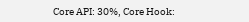Core API: 30%, Core Hook: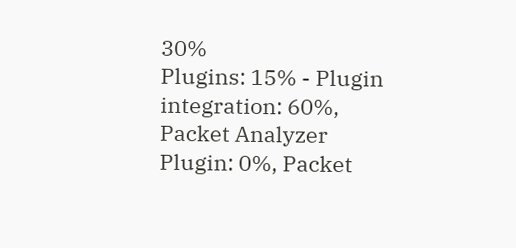30%
Plugins: 15% - Plugin integration: 60%, Packet Analyzer Plugin: 0%, Packet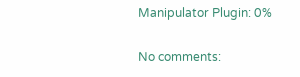Manipulator Plugin: 0%

No comments: